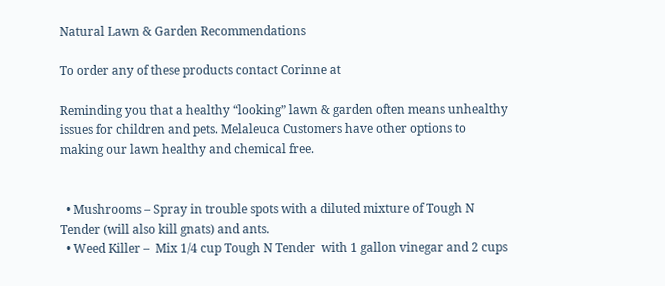Natural Lawn & Garden Recommendations

To order any of these products contact Corinne at

Reminding you that a healthy “looking” lawn & garden often means unhealthy issues for children and pets. Melaleuca Customers have other options to making our lawn healthy and chemical free.


  • Mushrooms – Spray in trouble spots with a diluted mixture of Tough N Tender (will also kill gnats) and ants.
  • Weed Killer –  Mix 1/4 cup Tough N Tender  with 1 gallon vinegar and 2 cups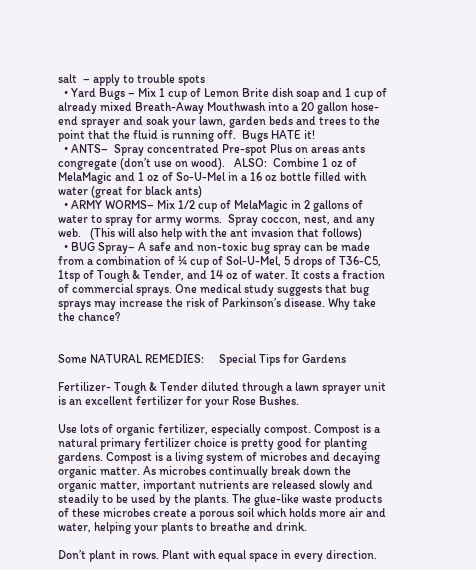salt  – apply to trouble spots
  • Yard Bugs – Mix 1 cup of Lemon Brite dish soap and 1 cup of already mixed Breath-Away Mouthwash into a 20 gallon hose-end sprayer and soak your lawn, garden beds and trees to the point that the fluid is running off.  Bugs HATE it!
  • ANTS–  Spray concentrated Pre-spot Plus on areas ants congregate (don’t use on wood).   ALSO:  Combine 1 oz of MelaMagic and 1 oz of So-U-Mel in a 16 oz bottle filled with water (great for black ants)
  • ARMY WORMS– Mix 1/2 cup of MelaMagic in 2 gallons of water to spray for army worms.  Spray coccon, nest, and any web.   (This will also help with the ant invasion that follows)
  • BUG Spray– A safe and non-toxic bug spray can be made from a combination of ¼ cup of Sol-U-Mel, 5 drops of T36-C5, 1tsp of Tough & Tender, and 14 oz of water. It costs a fraction of commercial sprays. One medical study suggests that bug sprays may increase the risk of Parkinson’s disease. Why take the chance?


Some NATURAL REMEDIES:     Special Tips for Gardens

Fertilizer- Tough & Tender diluted through a lawn sprayer unit is an excellent fertilizer for your Rose Bushes.

Use lots of organic fertilizer, especially compost. Compost is a natural primary fertilizer choice is pretty good for planting gardens. Compost is a living system of microbes and decaying organic matter. As microbes continually break down the organic matter, important nutrients are released slowly and steadily to be used by the plants. The glue-like waste products of these microbes create a porous soil which holds more air and water, helping your plants to breathe and drink.

Don’t plant in rows. Plant with equal space in every direction.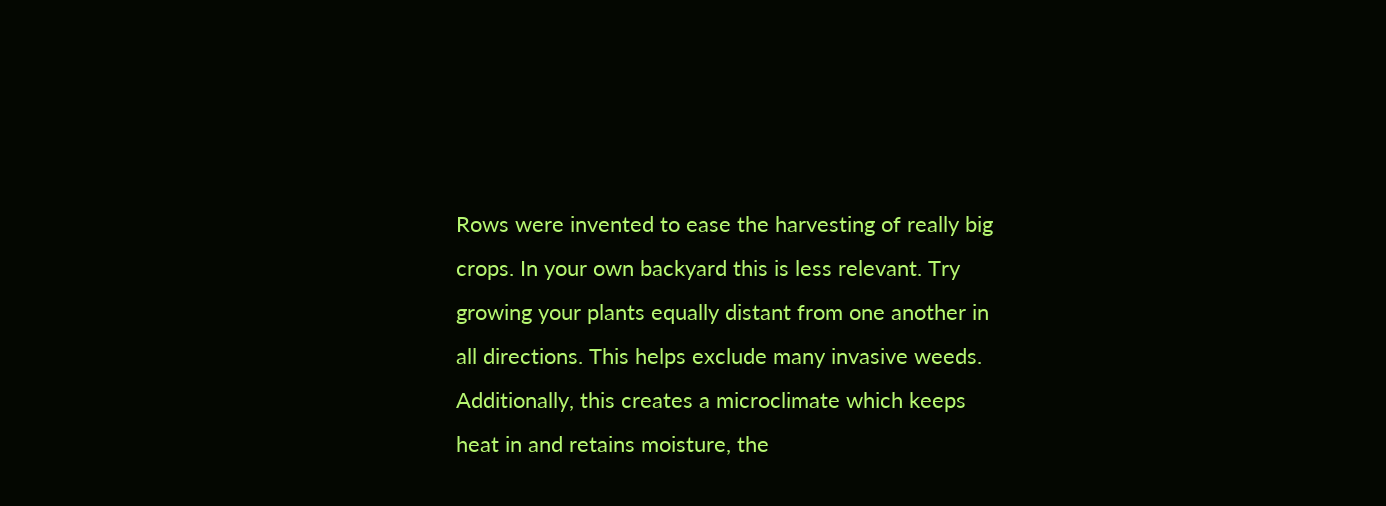Rows were invented to ease the harvesting of really big crops. In your own backyard this is less relevant. Try growing your plants equally distant from one another in all directions. This helps exclude many invasive weeds. Additionally, this creates a microclimate which keeps heat in and retains moisture, the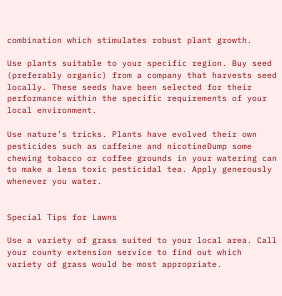combination which stimulates robust plant growth.

Use plants suitable to your specific region. Buy seed (preferably organic) from a company that harvests seed locally. These seeds have been selected for their performance within the specific requirements of your local environment.

Use nature’s tricks. Plants have evolved their own pesticides such as caffeine and nicotineDump some chewing tobacco or coffee grounds in your watering can to make a less toxic pesticidal tea. Apply generously whenever you water.


Special Tips for Lawns

Use a variety of grass suited to your local area. Call your county extension service to find out which variety of grass would be most appropriate.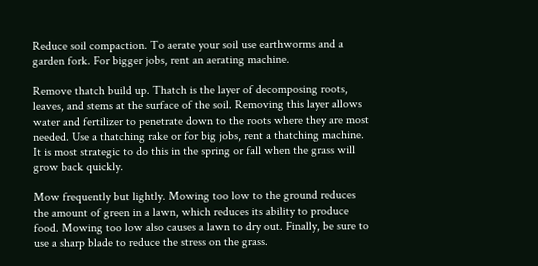Reduce soil compaction. To aerate your soil use earthworms and a garden fork. For bigger jobs, rent an aerating machine.

Remove thatch build up. Thatch is the layer of decomposing roots, leaves, and stems at the surface of the soil. Removing this layer allows water and fertilizer to penetrate down to the roots where they are most needed. Use a thatching rake or for big jobs, rent a thatching machine. It is most strategic to do this in the spring or fall when the grass will grow back quickly.

Mow frequently but lightly. Mowing too low to the ground reduces the amount of green in a lawn, which reduces its ability to produce food. Mowing too low also causes a lawn to dry out. Finally, be sure to use a sharp blade to reduce the stress on the grass.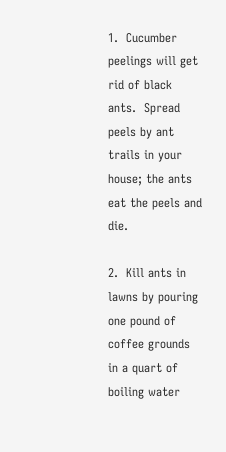1.  Cucumber peelings will get rid of black ants.  Spread peels by ant trails in your house; the ants eat the peels and die.

2.  Kill ants in lawns by pouring one pound of coffee grounds in a quart of boiling water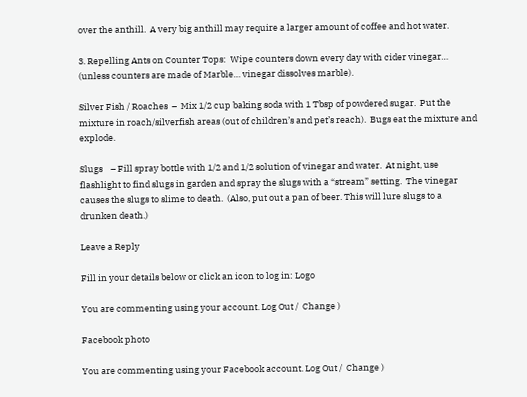over the anthill.  A very big anthill may require a larger amount of coffee and hot water.

3. Repelling Ants on Counter Tops:  Wipe counters down every day with cider vinegar… (unless counters are made of Marble… vinegar dissolves marble).

Silver Fish / Roaches  –  Mix 1/2 cup baking soda with 1 Tbsp of powdered sugar.  Put the mixture in roach/silverfish areas (out of children’s and pet’s reach).  Bugs eat the mixture and explode.

Slugs    – Fill spray bottle with 1/2 and 1/2 solution of vinegar and water.  At night, use flashlight to find slugs in garden and spray the slugs with a “stream” setting.  The vinegar causes the slugs to slime to death.  (Also, put out a pan of beer. This will lure slugs to a drunken death.)

Leave a Reply

Fill in your details below or click an icon to log in: Logo

You are commenting using your account. Log Out /  Change )

Facebook photo

You are commenting using your Facebook account. Log Out /  Change )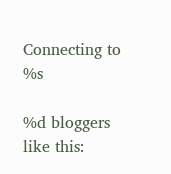Connecting to %s

%d bloggers like this: